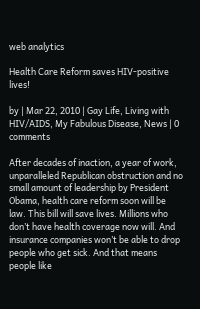web analytics

Health Care Reform saves HIV-positive lives!

by | Mar 22, 2010 | Gay Life, Living with HIV/AIDS, My Fabulous Disease, News | 0 comments

After decades of inaction, a year of work, unparalleled Republican obstruction and no small amount of leadership by President Obama, health care reform soon will be law. This bill will save lives. Millions who don’t have health coverage now will. And insurance companies won’t be able to drop people who get sick. And that means people like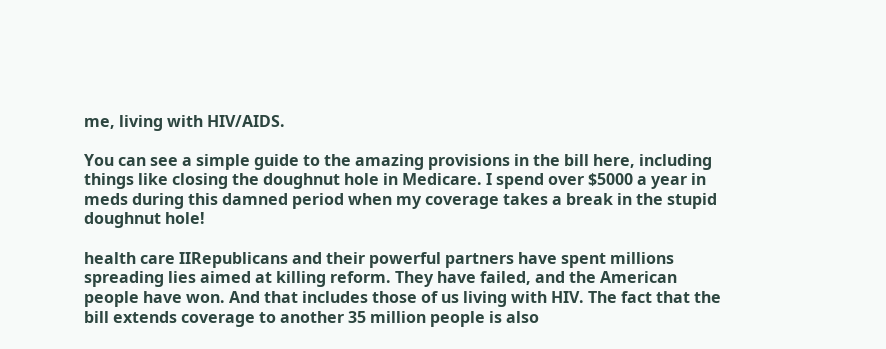me, living with HIV/AIDS.

You can see a simple guide to the amazing provisions in the bill here, including things like closing the doughnut hole in Medicare. I spend over $5000 a year in meds during this damned period when my coverage takes a break in the stupid doughnut hole!

health care IIRepublicans and their powerful partners have spent millions spreading lies aimed at killing reform. They have failed, and the American people have won. And that includes those of us living with HIV. The fact that the bill extends coverage to another 35 million people is also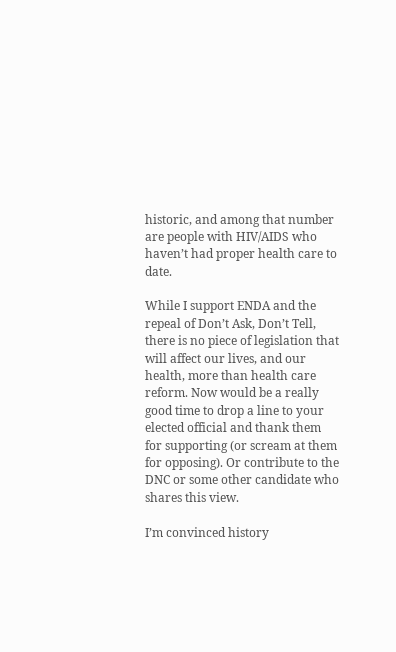historic, and among that number are people with HIV/AIDS who haven’t had proper health care to date.

While I support ENDA and the repeal of Don’t Ask, Don’t Tell, there is no piece of legislation that will affect our lives, and our health, more than health care reform. Now would be a really good time to drop a line to your elected official and thank them for supporting (or scream at them for opposing). Or contribute to the DNC or some other candidate who shares this view.

I’m convinced history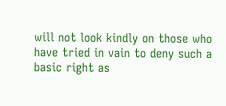will not look kindly on those who have tried in vain to deny such a basic right as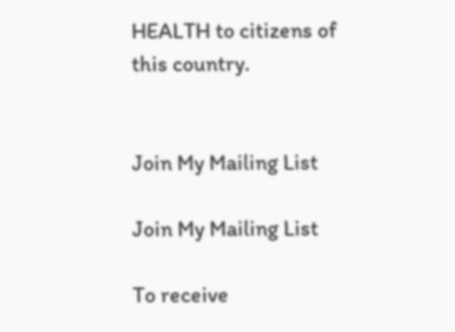HEALTH to citizens of this country.


Join My Mailing List

Join My Mailing List

To receive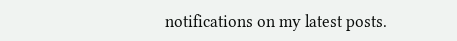notifications on my latest posts.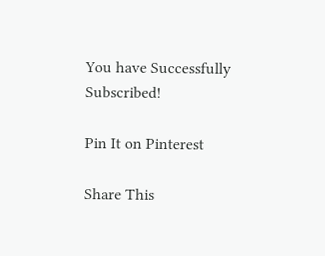You have Successfully Subscribed!

Pin It on Pinterest

Share This